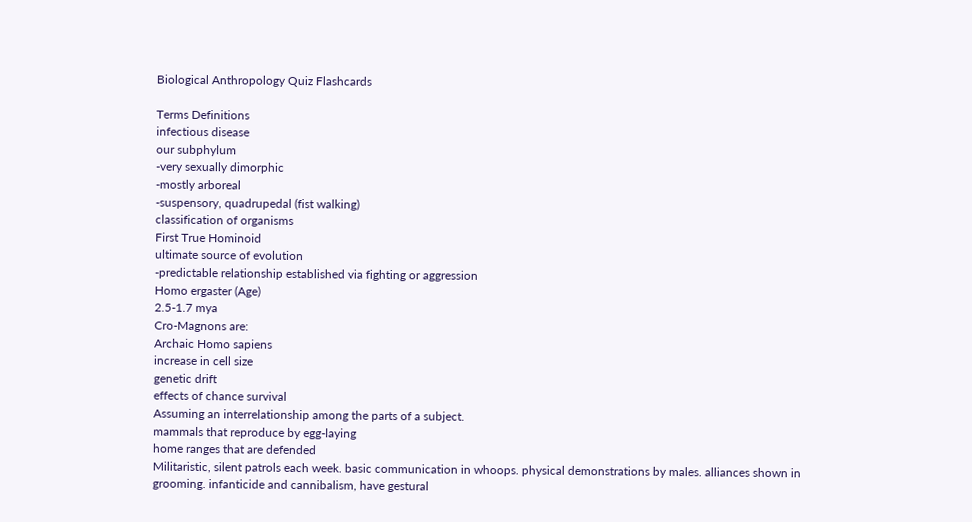Biological Anthropology Quiz Flashcards

Terms Definitions
infectious disease
our subphylum
-very sexually dimorphic
-mostly arboreal
-suspensory, quadrupedal (fist walking)
classification of organisms
First True Hominoid
ultimate source of evolution
-predictable relationship established via fighting or aggression
Homo ergaster (Age)
2.5-1.7 mya
Cro-Magnons are:
Archaic Homo sapiens
increase in cell size
genetic drift
effects of chance survival
Assuming an interrelationship among the parts of a subject.
mammals that reproduce by egg-laying
home ranges that are defended
Militaristic, silent patrols each week. basic communication in whoops. physical demonstrations by males. alliances shown in grooming. infanticide and cannibalism, have gestural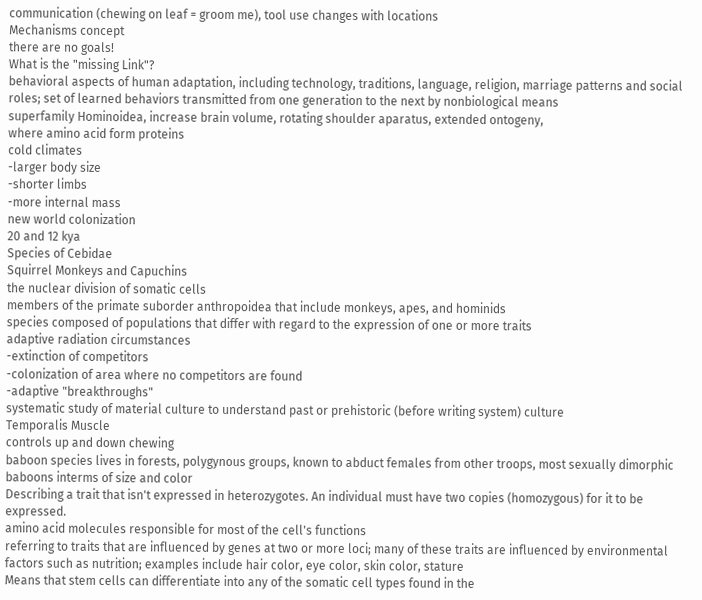communication (chewing on leaf = groom me), tool use changes with locations
Mechanisms concept
there are no goals!
What is the "missing Link"?
behavioral aspects of human adaptation, including technology, traditions, language, religion, marriage patterns and social roles; set of learned behaviors transmitted from one generation to the next by nonbiological means
superfamily Hominoidea, increase brain volume, rotating shoulder aparatus, extended ontogeny,
where amino acid form proteins
cold climates
-larger body size
-shorter limbs
-more internal mass
new world colonization
20 and 12 kya
Species of Cebidae
Squirrel Monkeys and Capuchins
the nuclear division of somatic cells
members of the primate suborder anthropoidea that include monkeys, apes, and hominids
species composed of populations that differ with regard to the expression of one or more traits
adaptive radiation circumstances
-extinction of competitors
-colonization of area where no competitors are found
-adaptive "breakthroughs"
systematic study of material culture to understand past or prehistoric (before writing system) culture
Temporalis Muscle
controls up and down chewing
baboon species lives in forests, polygynous groups, known to abduct females from other troops, most sexually dimorphic baboons interms of size and color
Describing a trait that isn't expressed in heterozygotes. An individual must have two copies (homozygous) for it to be expressed.
amino acid molecules responsible for most of the cell's functions
referring to traits that are influenced by genes at two or more loci; many of these traits are influenced by environmental factors such as nutrition; examples include hair color, eye color, skin color, stature
Means that stem cells can differentiate into any of the somatic cell types found in the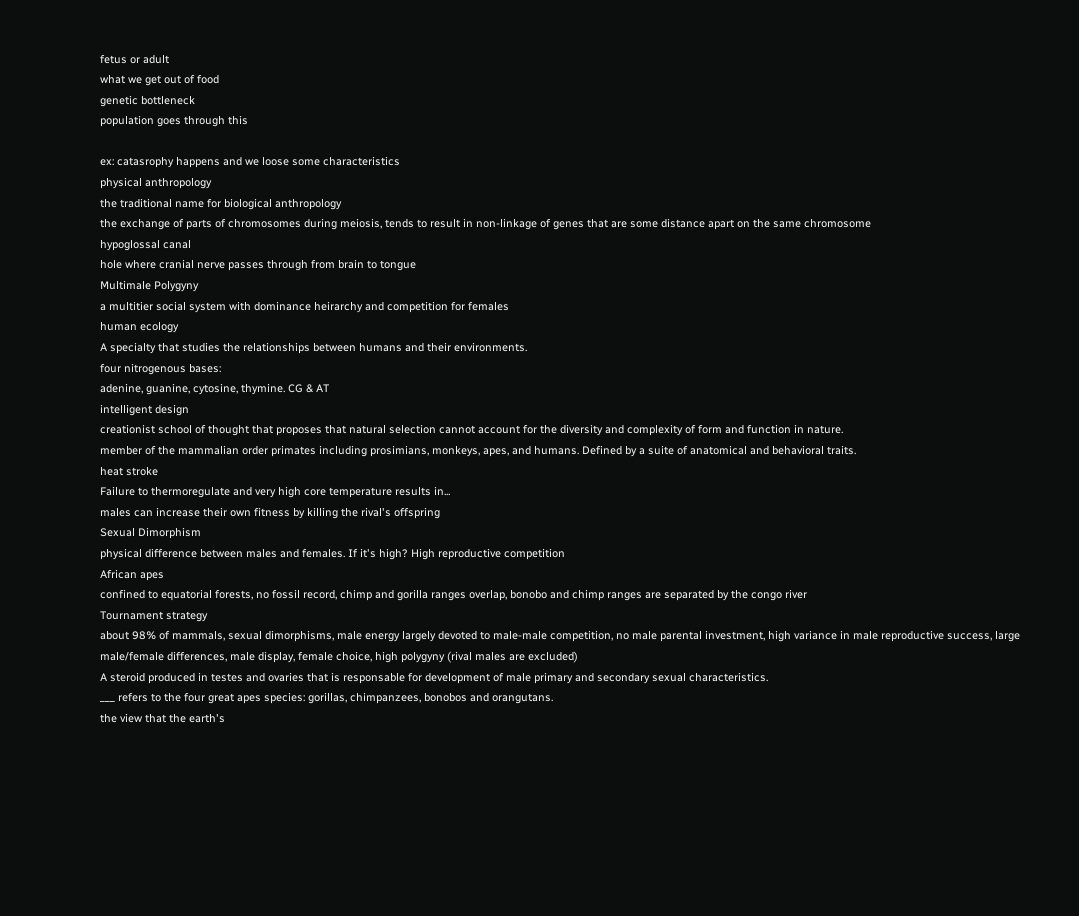fetus or adult
what we get out of food
genetic bottleneck
population goes through this

ex: catasrophy happens and we loose some characteristics
physical anthropology
the traditional name for biological anthropology
the exchange of parts of chromosomes during meiosis, tends to result in non-linkage of genes that are some distance apart on the same chromosome
hypoglossal canal
hole where cranial nerve passes through from brain to tongue
Multimale Polygyny
a multitier social system with dominance heirarchy and competition for females
human ecology
A specialty that studies the relationships between humans and their environments.
four nitrogenous bases:
adenine, guanine, cytosine, thymine. CG & AT
intelligent design
creationist school of thought that proposes that natural selection cannot account for the diversity and complexity of form and function in nature.
member of the mammalian order primates including prosimians, monkeys, apes, and humans. Defined by a suite of anatomical and behavioral traits.
heat stroke
Failure to thermoregulate and very high core temperature results in...
males can increase their own fitness by killing the rival's offspring
Sexual Dimorphism
physical difference between males and females. If it's high? High reproductive competition
African apes
confined to equatorial forests, no fossil record, chimp and gorilla ranges overlap, bonobo and chimp ranges are separated by the congo river
Tournament strategy
about 98% of mammals, sexual dimorphisms, male energy largely devoted to male-male competition, no male parental investment, high variance in male reproductive success, large male/female differences, male display, female choice, high polygyny (rival males are excluded)
A steroid produced in testes and ovaries that is responsable for development of male primary and secondary sexual characteristics.
___ refers to the four great apes species: gorillas, chimpanzees, bonobos and orangutans.
the view that the earth's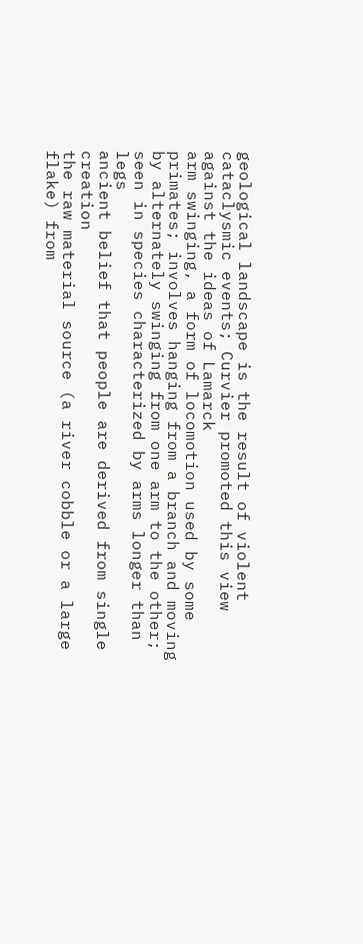geological landscape is the result of violent cataclysmic events; Curvier promoted this view against the ideas of Lamarck
arm swinging, a form of locomotion used by some primates; involves hanging from a branch and moving by alternately swinging from one arm to the other; seen in species characterized by arms longer than legs
ancient belief that people are derived from single creation
the raw material source (a river cobble or a large flake) from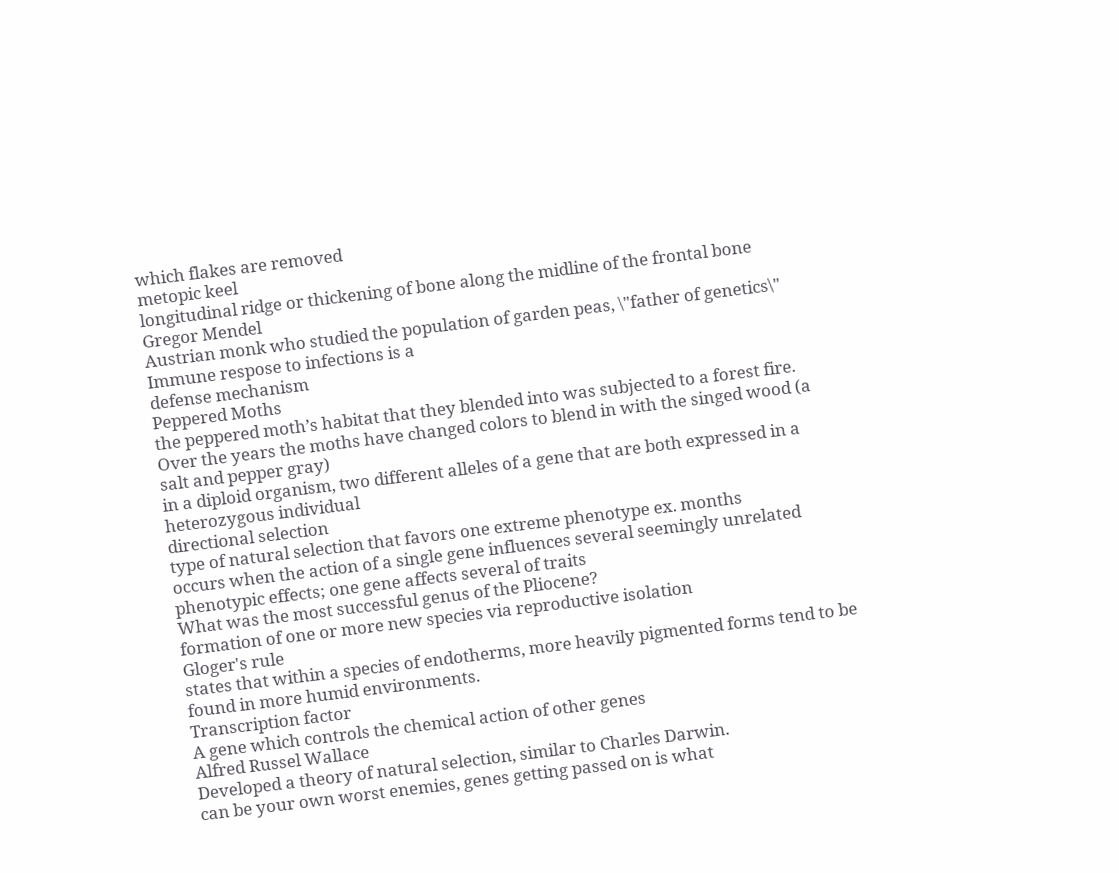which flakes are removed
metopic keel
longitudinal ridge or thickening of bone along the midline of the frontal bone
Gregor Mendel
Austrian monk who studied the population of garden peas, \"father of genetics\"
Immune respose to infections is a
defense mechanism
Peppered Moths
the peppered moth’s habitat that they blended into was subjected to a forest fire. Over the years the moths have changed colors to blend in with the singed wood (a salt and pepper gray)
in a diploid organism, two different alleles of a gene that are both expressed in a heterozygous individual
directional selection
type of natural selection that favors one extreme phenotype ex. months
occurs when the action of a single gene influences several seemingly unrelated phenotypic effects; one gene affects several of traits
What was the most successful genus of the Pliocene?
formation of one or more new species via reproductive isolation
Gloger's rule
states that within a species of endotherms, more heavily pigmented forms tend to be found in more humid environments.
Transcription factor
A gene which controls the chemical action of other genes
Alfred Russel Wallace
Developed a theory of natural selection, similar to Charles Darwin.
can be your own worst enemies, genes getting passed on is what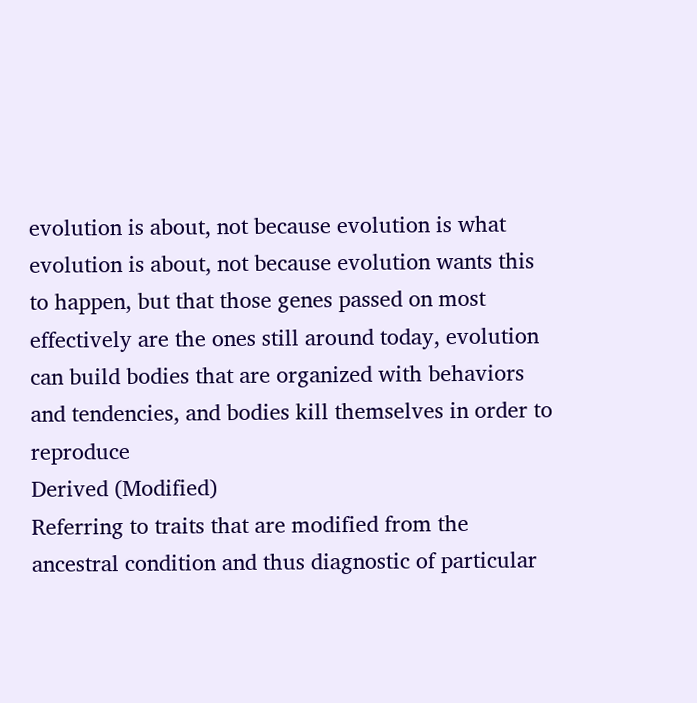evolution is about, not because evolution is what evolution is about, not because evolution wants this to happen, but that those genes passed on most effectively are the ones still around today, evolution can build bodies that are organized with behaviors and tendencies, and bodies kill themselves in order to reproduce
Derived (Modified)
Referring to traits that are modified from the ancestral condition and thus diagnostic of particular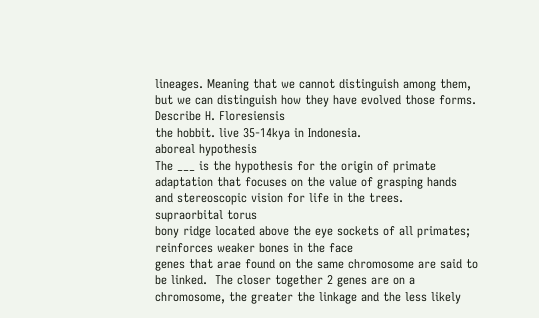lineages. Meaning that we cannot distinguish among them, but we can distinguish how they have evolved those forms.
Describe H. Floresiensis
the hobbit. live 35-14kya in Indonesia.
aboreal hypothesis
The ___ is the hypothesis for the origin of primate adaptation that focuses on the value of grasping hands and stereoscopic vision for life in the trees.
supraorbital torus
bony ridge located above the eye sockets of all primates; reinforces weaker bones in the face
genes that arae found on the same chromosome are said to be linked.  The closer together 2 genes are on a chromosome, the greater the linkage and the less likely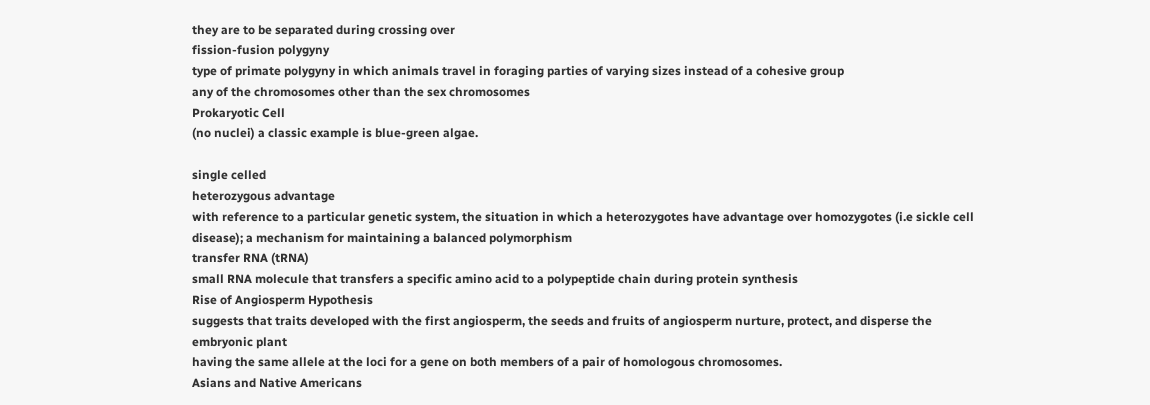they are to be separated during crossing over
fission-fusion polygyny
type of primate polygyny in which animals travel in foraging parties of varying sizes instead of a cohesive group
any of the chromosomes other than the sex chromosomes
Prokaryotic Cell
(no nuclei) a classic example is blue-green algae.

single celled
heterozygous advantage
with reference to a particular genetic system, the situation in which a heterozygotes have advantage over homozygotes (i.e sickle cell disease); a mechanism for maintaining a balanced polymorphism
transfer RNA (tRNA)
small RNA molecule that transfers a specific amino acid to a polypeptide chain during protein synthesis
Rise of Angiosperm Hypothesis
suggests that traits developed with the first angiosperm, the seeds and fruits of angiosperm nurture, protect, and disperse the embryonic plant
having the same allele at the loci for a gene on both members of a pair of homologous chromosomes.
Asians and Native Americans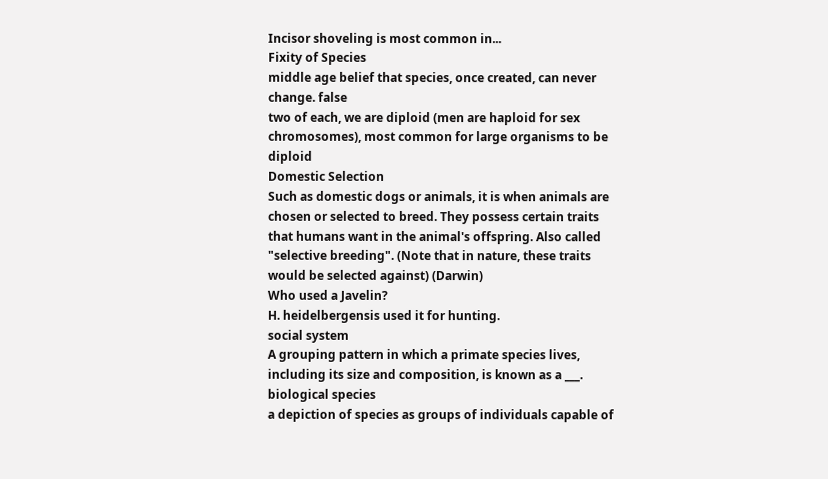Incisor shoveling is most common in...
Fixity of Species
middle age belief that species, once created, can never change. false
two of each, we are diploid (men are haploid for sex chromosomes), most common for large organisms to be diploid
Domestic Selection
Such as domestic dogs or animals, it is when animals are chosen or selected to breed. They possess certain traits that humans want in the animal's offspring. Also called "selective breeding". (Note that in nature, these traits would be selected against) (Darwin)
Who used a Javelin?
H. heidelbergensis used it for hunting.
social system
A grouping pattern in which a primate species lives, including its size and composition, is known as a ___.
biological species
a depiction of species as groups of individuals capable of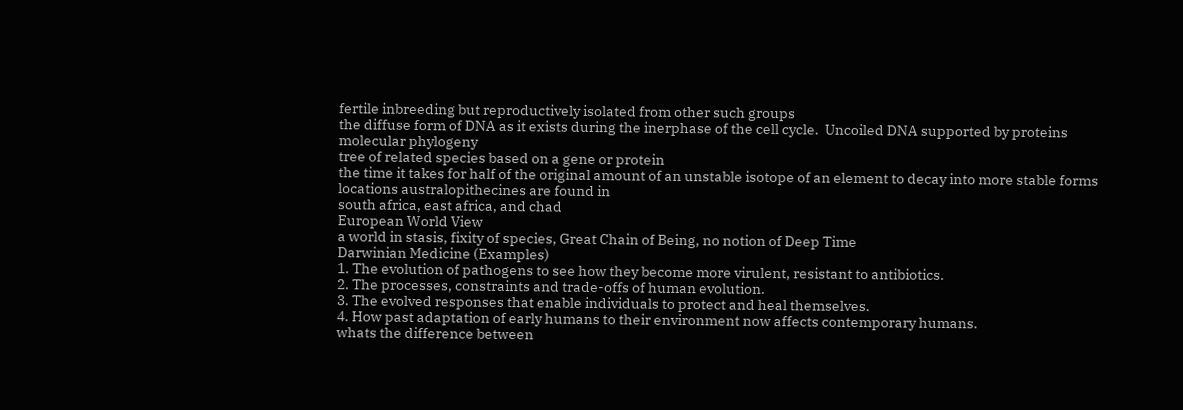fertile inbreeding but reproductively isolated from other such groups
the diffuse form of DNA as it exists during the inerphase of the cell cycle.  Uncoiled DNA supported by proteins
molecular phylogeny
tree of related species based on a gene or protein
the time it takes for half of the original amount of an unstable isotope of an element to decay into more stable forms
locations australopithecines are found in
south africa, east africa, and chad
European World View
a world in stasis, fixity of species, Great Chain of Being, no notion of Deep Time
Darwinian Medicine (Examples)
1. The evolution of pathogens to see how they become more virulent, resistant to antibiotics.
2. The processes, constraints and trade-offs of human evolution.
3. The evolved responses that enable individuals to protect and heal themselves.
4. How past adaptation of early humans to their environment now affects contemporary humans.
whats the difference between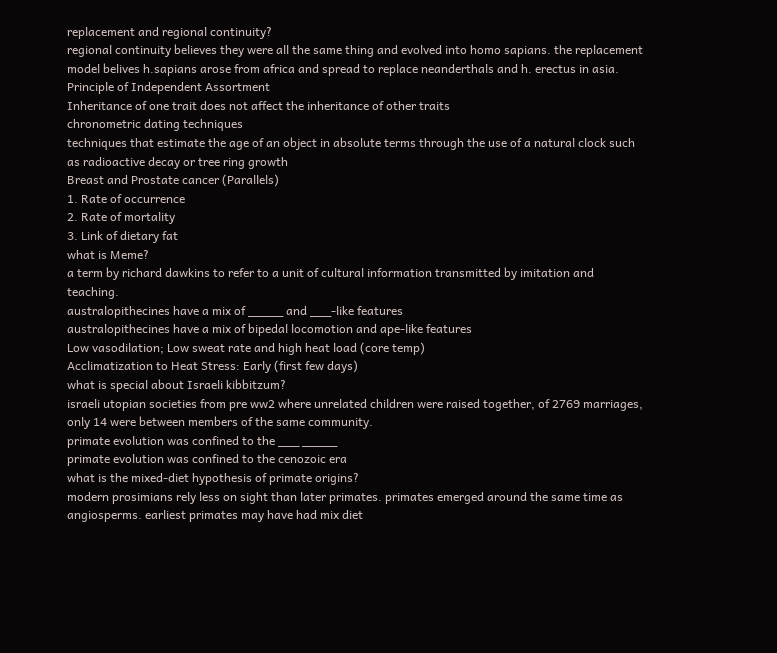replacement and regional continuity?
regional continuity believes they were all the same thing and evolved into homo sapians. the replacement model belives h.sapians arose from africa and spread to replace neanderthals and h. erectus in asia.
Principle of Independent Assortment
Inheritance of one trait does not affect the inheritance of other traits
chronometric dating techniques
techniques that estimate the age of an object in absolute terms through the use of a natural clock such as radioactive decay or tree ring growth
Breast and Prostate cancer (Parallels)
1. Rate of occurrence
2. Rate of mortality
3. Link of dietary fat
what is Meme?
a term by richard dawkins to refer to a unit of cultural information transmitted by imitation and teaching.
australopithecines have a mix of _____ and ___-like features
australopithecines have a mix of bipedal locomotion and ape-like features
Low vasodilation; Low sweat rate and high heat load (core temp)
Acclimatization to Heat Stress: Early (first few days)
what is special about Israeli kibbitzum?
israeli utopian societies from pre ww2 where unrelated children were raised together, of 2769 marriages, only 14 were between members of the same community.
primate evolution was confined to the ___ _____
primate evolution was confined to the cenozoic era
what is the mixed-diet hypothesis of primate origins?
modern prosimians rely less on sight than later primates. primates emerged around the same time as angiosperms. earliest primates may have had mix diet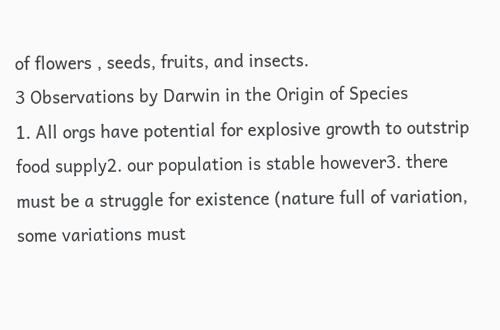of flowers , seeds, fruits, and insects.
3 Observations by Darwin in the Origin of Species
1. All orgs have potential for explosive growth to outstrip food supply2. our population is stable however3. there must be a struggle for existence (nature full of variation, some variations must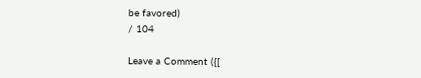be favored)
/ 104

Leave a Comment ({[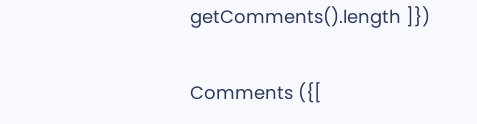getComments().length ]})

Comments ({[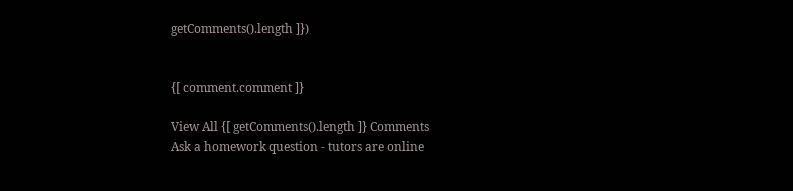getComments().length ]})


{[ comment.comment ]}

View All {[ getComments().length ]} Comments
Ask a homework question - tutors are online